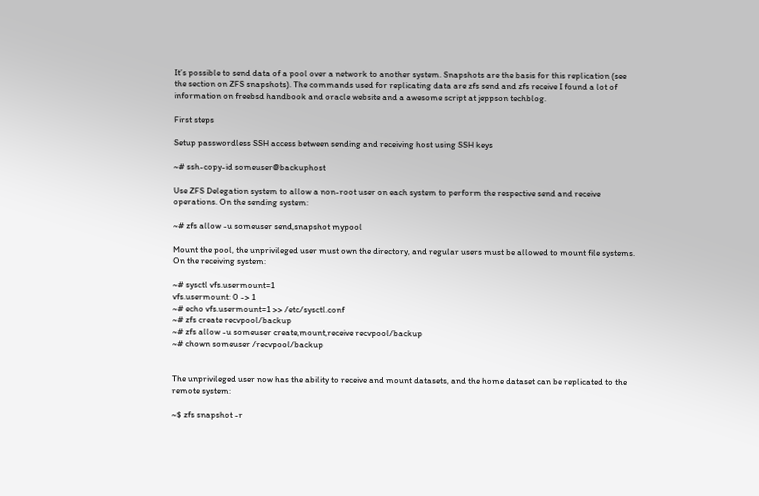It’s possible to send data of a pool over a network to another system. Snapshots are the basis for this replication (see the section on ZFS snapshots). The commands used for replicating data are zfs send and zfs receive I found a lot of information on freebsd handbook and oracle website and a awesome script at jeppson techblog.

First steps

Setup passwordless SSH access between sending and receiving host using SSH keys

~# ssh-copy-id someuser@backuphost

Use ZFS Delegation system to allow a non-root user on each system to perform the respective send and receive operations. On the sending system:

~# zfs allow -u someuser send,snapshot mypool

Mount the pool, the unprivileged user must own the directory, and regular users must be allowed to mount file systems. On the receiving system:

~# sysctl vfs.usermount=1
vfs.usermount: 0 -> 1
~# echo vfs.usermount=1 >> /etc/sysctl.conf
~# zfs create recvpool/backup
~# zfs allow -u someuser create,mount,receive recvpool/backup
~# chown someuser /recvpool/backup


The unprivileged user now has the ability to receive and mount datasets, and the home dataset can be replicated to the remote system:

~$ zfs snapshot -r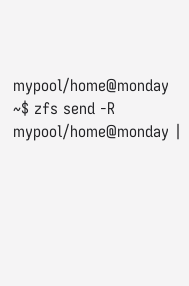mypool/home@monday
~$ zfs send -R mypool/home@monday |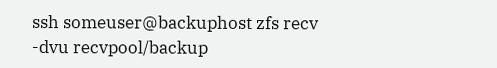ssh someuser@backuphost zfs recv -dvu recvpool/backup